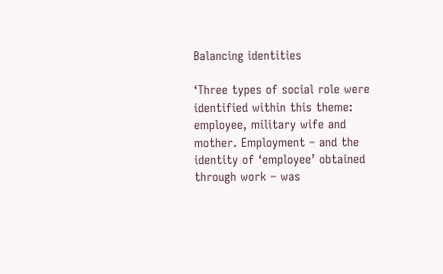Balancing identities

‘Three types of social role were identified within this theme: employee, military wife and mother. Employment – and the identity of ‘employee’ obtained through work – was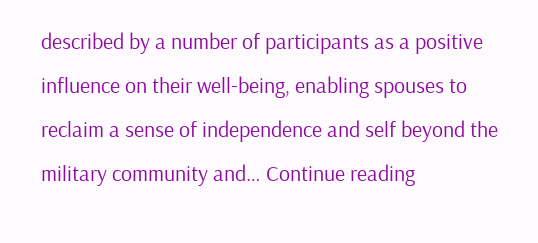described by a number of participants as a positive influence on their well-being, enabling spouses to reclaim a sense of independence and self beyond the military community and… Continue reading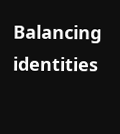Balancing identities